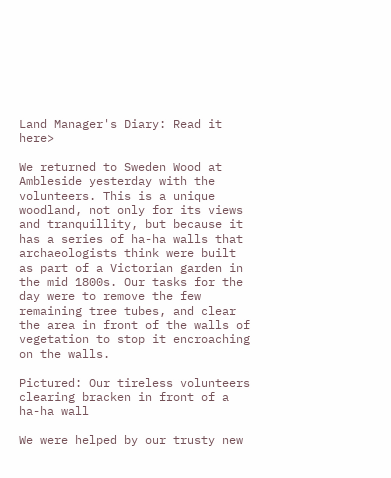Land Manager's Diary: Read it here>

We returned to Sweden Wood at Ambleside yesterday with the volunteers. This is a unique woodland, not only for its views and tranquillity, but because it has a series of ha-ha walls that archaeologists think were built as part of a Victorian garden in the mid 1800s. Our tasks for the day were to remove the few remaining tree tubes, and clear the area in front of the walls of vegetation to stop it encroaching on the walls.

Pictured: Our tireless volunteers clearing bracken in front of a ha-ha wall

We were helped by our trusty new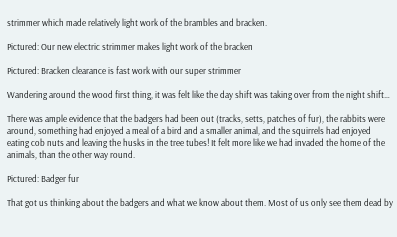strimmer which made relatively light work of the brambles and bracken.

Pictured: Our new electric strimmer makes light work of the bracken

Pictured: Bracken clearance is fast work with our super strimmer

Wandering around the wood first thing, it was felt like the day shift was taking over from the night shift…

There was ample evidence that the badgers had been out (tracks, setts, patches of fur), the rabbits were around, something had enjoyed a meal of a bird and a smaller animal, and the squirrels had enjoyed eating cob nuts and leaving the husks in the tree tubes! It felt more like we had invaded the home of the animals, than the other way round.

Pictured: Badger fur

That got us thinking about the badgers and what we know about them. Most of us only see them dead by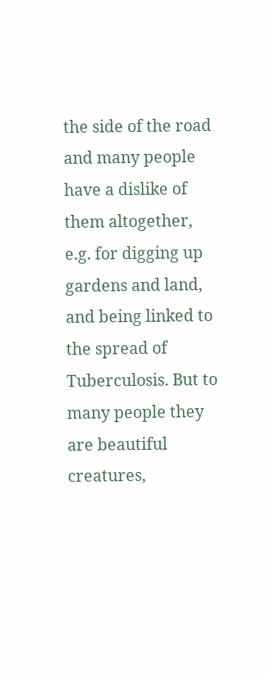the side of the road and many people have a dislike of them altogether, e.g. for digging up gardens and land, and being linked to the spread of Tuberculosis. But to many people they are beautiful creatures,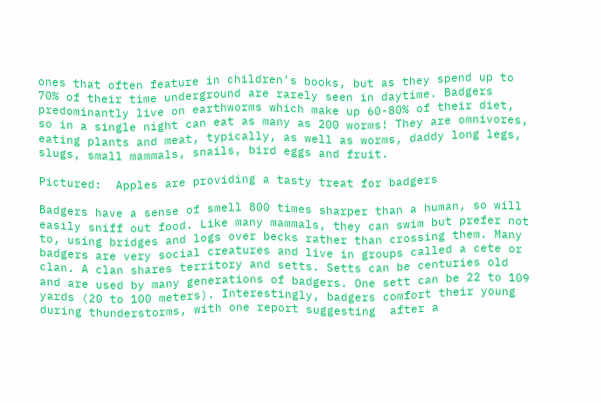ones that often feature in children’s books, but as they spend up to 70% of their time underground are rarely seen in daytime. Badgers predominantly live on earthworms which make up 60-80% of their diet, so in a single night can eat as many as 200 worms! They are omnivores, eating plants and meat, typically, as well as worms, daddy long legs, slugs, small mammals, snails, bird eggs and fruit.

Pictured:  Apples are providing a tasty treat for badgers

Badgers have a sense of smell 800 times sharper than a human, so will easily sniff out food. Like many mammals, they can swim but prefer not to, using bridges and logs over becks rather than crossing them. Many badgers are very social creatures and live in groups called a cete or clan. A clan shares territory and setts. Setts can be centuries old and are used by many generations of badgers. One sett can be 22 to 109 yards (20 to 100 meters). Interestingly, badgers comfort their young during thunderstorms, with one report suggesting  after a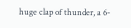huge clap of thunder, a 6-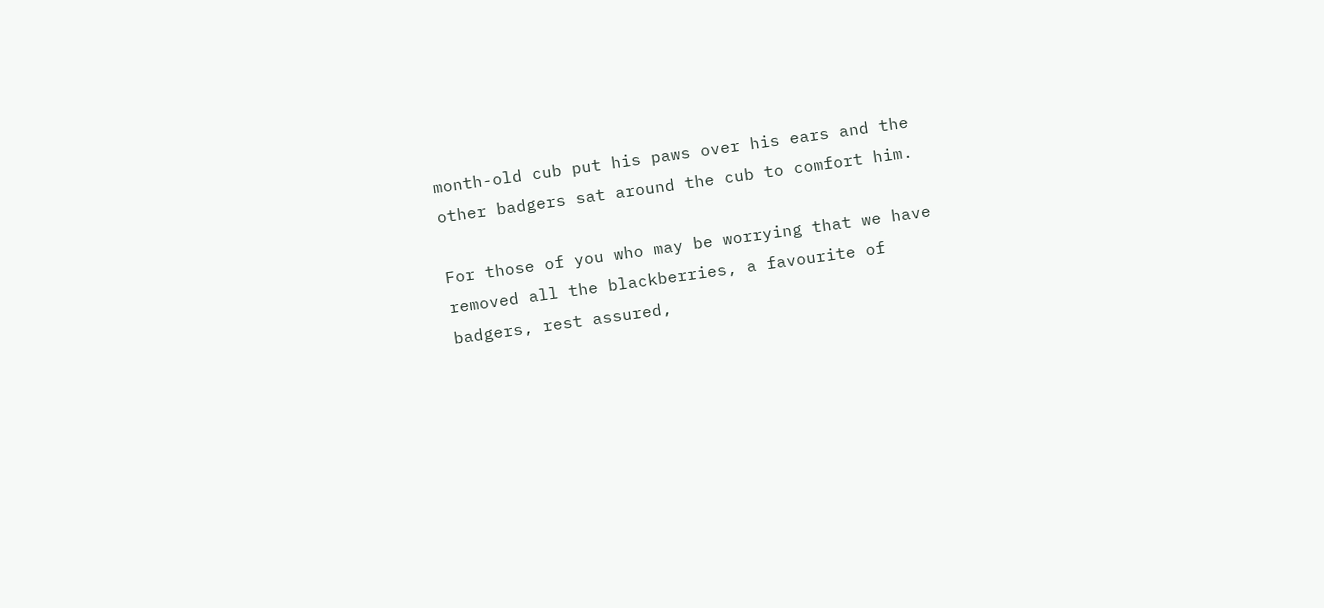month-old cub put his paws over his ears and the other badgers sat around the cub to comfort him.

For those of you who may be worrying that we have removed all the blackberries, a favourite of badgers, rest assured,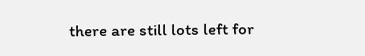there are still lots left for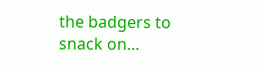the badgers to snack on…